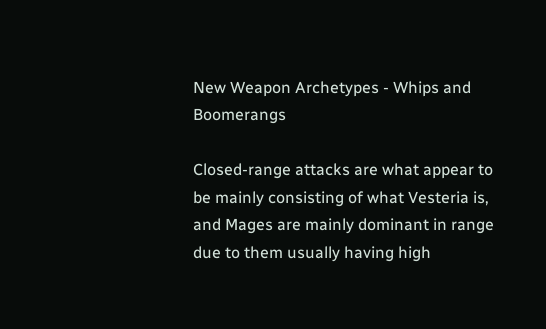New Weapon Archetypes - Whips and Boomerangs

Closed-range attacks are what appear to be mainly consisting of what Vesteria is, and Mages are mainly dominant in range due to them usually having high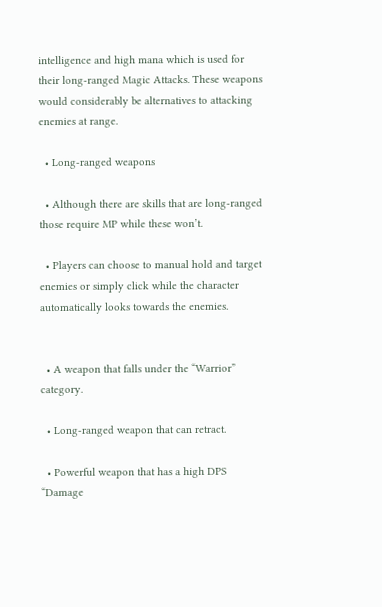intelligence and high mana which is used for their long-ranged Magic Attacks. These weapons would considerably be alternatives to attacking enemies at range.

  • Long-ranged weapons

  • Although there are skills that are long-ranged those require MP while these won’t.

  • Players can choose to manual hold and target enemies or simply click while the character automatically looks towards the enemies.


  • A weapon that falls under the “Warrior” category.

  • Long-ranged weapon that can retract.

  • Powerful weapon that has a high DPS “Damage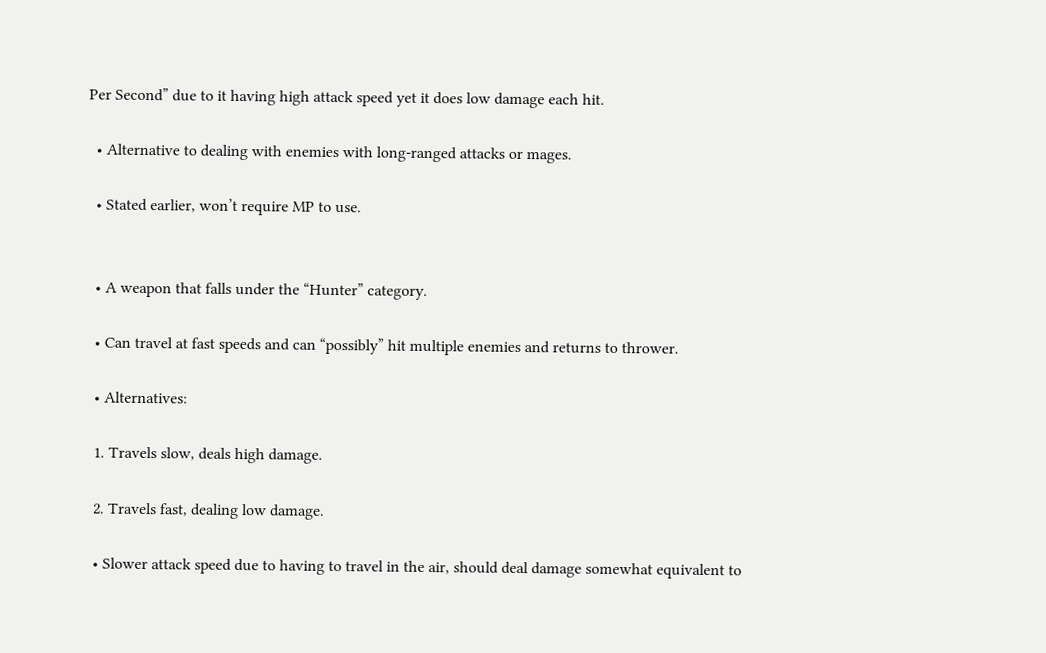Per Second” due to it having high attack speed yet it does low damage each hit.

  • Alternative to dealing with enemies with long-ranged attacks or mages.

  • Stated earlier, won’t require MP to use.


  • A weapon that falls under the “Hunter” category.

  • Can travel at fast speeds and can “possibly” hit multiple enemies and returns to thrower.

  • Alternatives:

  1. Travels slow, deals high damage.

  2. Travels fast, dealing low damage.

  • Slower attack speed due to having to travel in the air, should deal damage somewhat equivalent to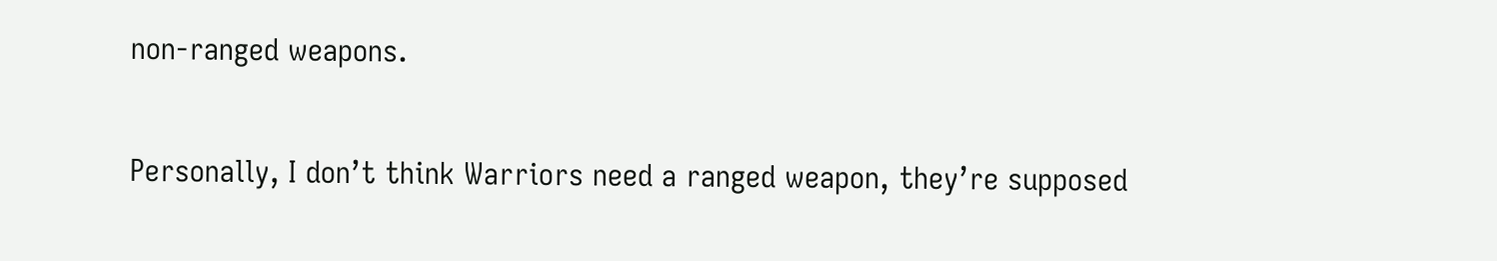non-ranged weapons.

Personally, I don’t think Warriors need a ranged weapon, they’re supposed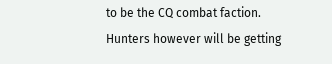to be the CQ combat faction. Hunters however will be getting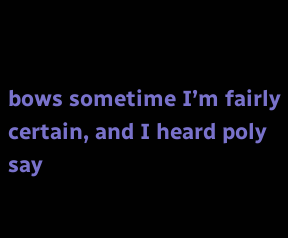bows sometime I’m fairly certain, and I heard poly say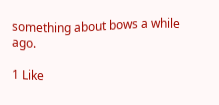something about bows a while ago.

1 Like